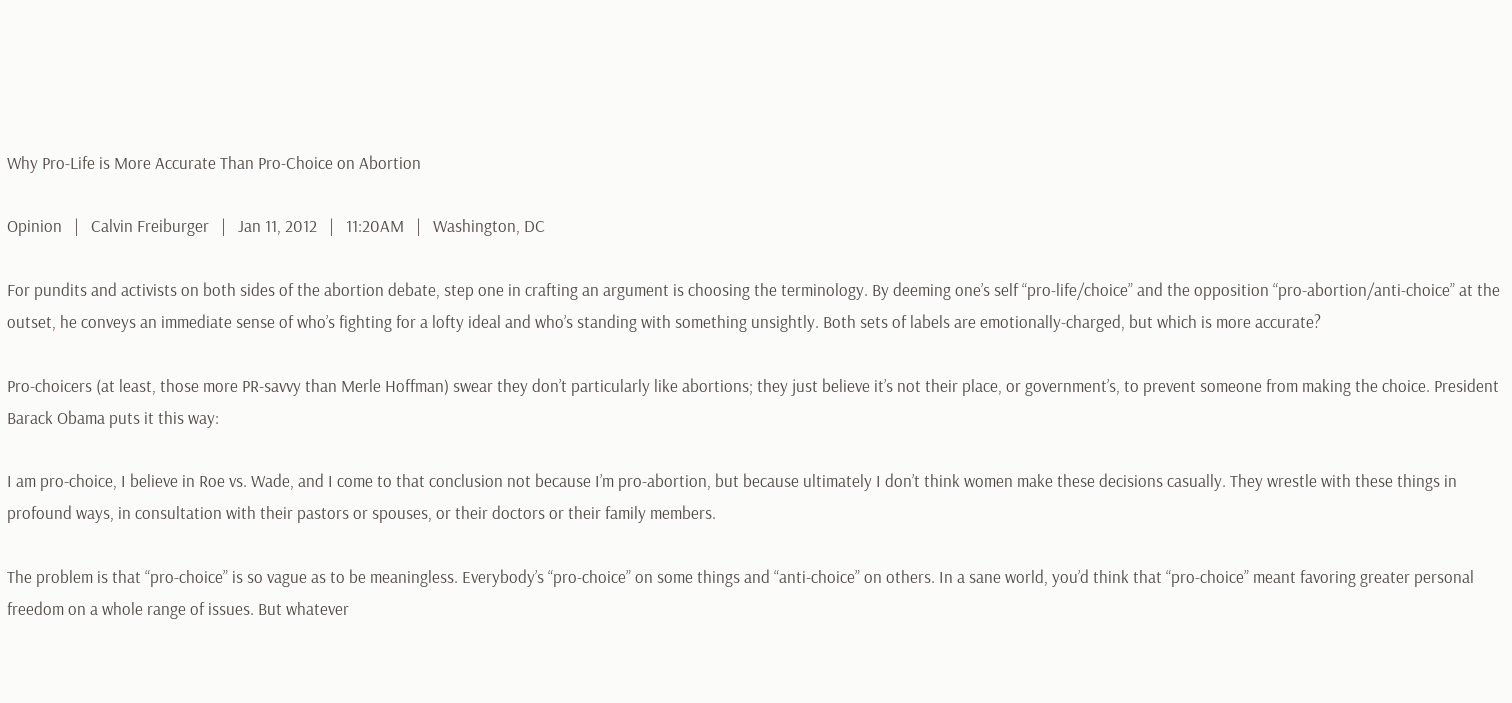Why Pro-Life is More Accurate Than Pro-Choice on Abortion

Opinion   |   Calvin Freiburger   |   Jan 11, 2012   |   11:20AM   |   Washington, DC

For pundits and activists on both sides of the abortion debate, step one in crafting an argument is choosing the terminology. By deeming one’s self “pro-life/choice” and the opposition “pro-abortion/anti-choice” at the outset, he conveys an immediate sense of who’s fighting for a lofty ideal and who’s standing with something unsightly. Both sets of labels are emotionally-charged, but which is more accurate?

Pro-choicers (at least, those more PR-savvy than Merle Hoffman) swear they don’t particularly like abortions; they just believe it’s not their place, or government’s, to prevent someone from making the choice. President Barack Obama puts it this way:

I am pro-choice, I believe in Roe vs. Wade, and I come to that conclusion not because I’m pro-abortion, but because ultimately I don’t think women make these decisions casually. They wrestle with these things in profound ways, in consultation with their pastors or spouses, or their doctors or their family members.

The problem is that “pro-choice” is so vague as to be meaningless. Everybody’s “pro-choice” on some things and “anti-choice” on others. In a sane world, you’d think that “pro-choice” meant favoring greater personal freedom on a whole range of issues. But whatever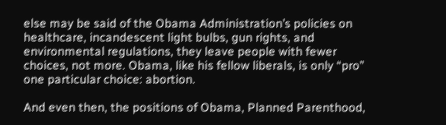else may be said of the Obama Administration’s policies on healthcare, incandescent light bulbs, gun rights, and environmental regulations, they leave people with fewer choices, not more. Obama, like his fellow liberals, is only “pro” one particular choice: abortion.

And even then, the positions of Obama, Planned Parenthood,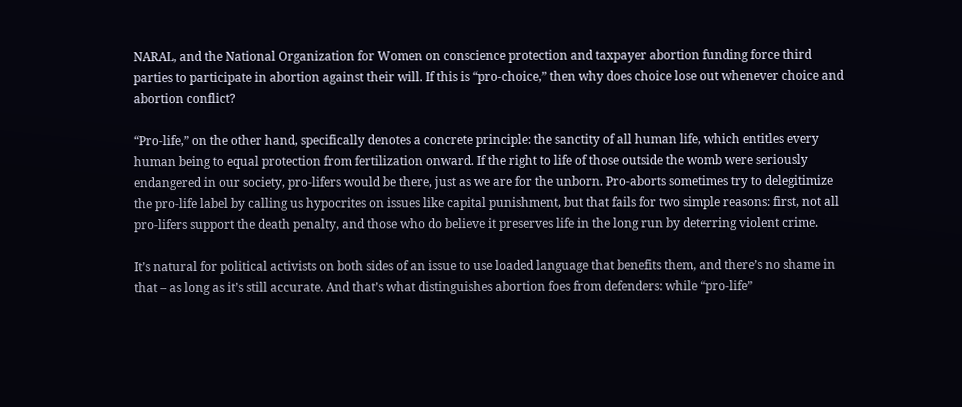NARAL, and the National Organization for Women on conscience protection and taxpayer abortion funding force third parties to participate in abortion against their will. If this is “pro-choice,” then why does choice lose out whenever choice and abortion conflict?

“Pro-life,” on the other hand, specifically denotes a concrete principle: the sanctity of all human life, which entitles every human being to equal protection from fertilization onward. If the right to life of those outside the womb were seriously endangered in our society, pro-lifers would be there, just as we are for the unborn. Pro-aborts sometimes try to delegitimize the pro-life label by calling us hypocrites on issues like capital punishment, but that fails for two simple reasons: first, not all pro-lifers support the death penalty, and those who do believe it preserves life in the long run by deterring violent crime.

It’s natural for political activists on both sides of an issue to use loaded language that benefits them, and there’s no shame in that – as long as it’s still accurate. And that’s what distinguishes abortion foes from defenders: while “pro-life”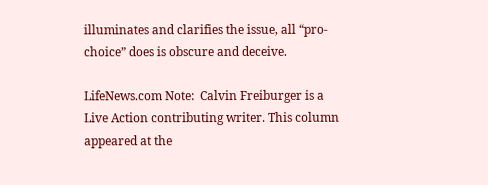illuminates and clarifies the issue, all “pro-choice” does is obscure and deceive.

LifeNews.com Note:  Calvin Freiburger is a Live Action contributing writer. This column appeared at the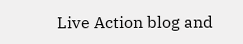Live Action blog and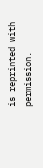is reprinted with permission.